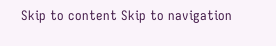Skip to content Skip to navigation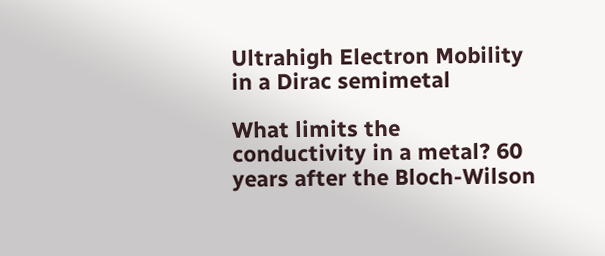Ultrahigh Electron Mobility in a Dirac semimetal

What limits the conductivity in a metal? 60 years after the Bloch-Wilson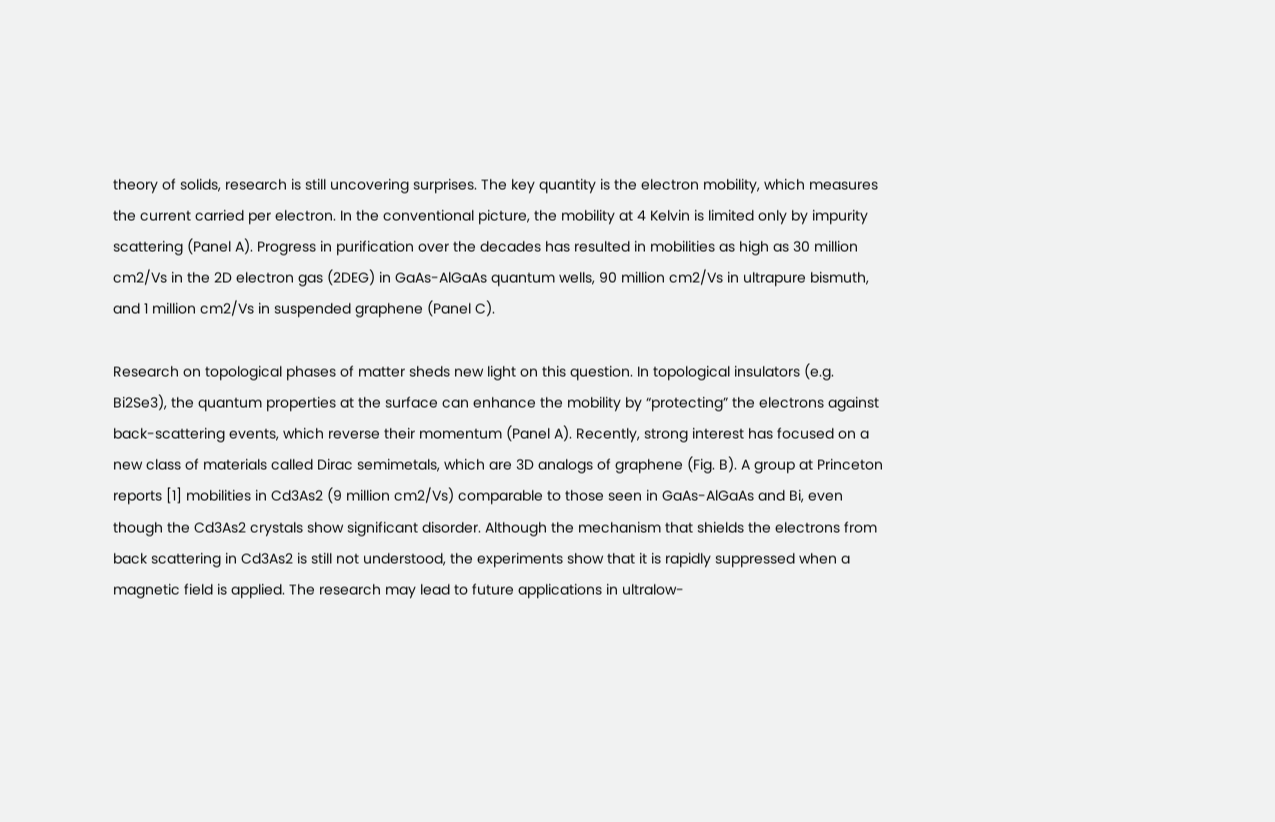theory of solids, research is still uncovering surprises. The key quantity is the electron mobility, which measures the current carried per electron. In the conventional picture, the mobility at 4 Kelvin is limited only by impurity scattering (Panel A). Progress in purification over the decades has resulted in mobilities as high as 30 million cm2/Vs in the 2D electron gas (2DEG) in GaAs-AlGaAs quantum wells, 90 million cm2/Vs in ultrapure bismuth, and 1 million cm2/Vs in suspended graphene (Panel C).

Research on topological phases of matter sheds new light on this question. In topological insulators (e.g. Bi2Se3), the quantum properties at the surface can enhance the mobility by “protecting” the electrons against back-scattering events, which reverse their momentum (Panel A). Recently, strong interest has focused on a new class of materials called Dirac semimetals, which are 3D analogs of graphene (Fig. B). A group at Princeton reports [1] mobilities in Cd3As2 (9 million cm2/Vs) comparable to those seen in GaAs-AlGaAs and Bi, even though the Cd3As2 crystals show significant disorder. Although the mechanism that shields the electrons from back scattering in Cd3As2 is still not understood, the experiments show that it is rapidly suppressed when a magnetic field is applied. The research may lead to future applications in ultralow-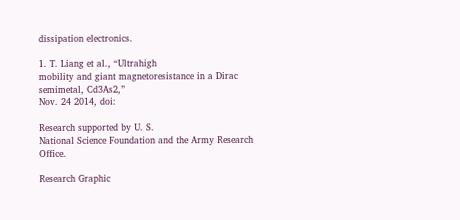dissipation electronics.

1. T. Liang et al., “Ultrahigh
mobility and giant magnetoresistance in a Dirac semimetal, Cd3As2,”
Nov. 24 2014, doi:

Research supported by U. S.
National Science Foundation and the Army Research Office.

Research Graphic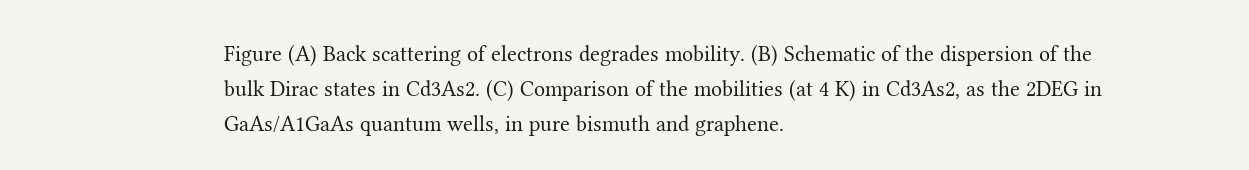Figure (A) Back scattering of electrons degrades mobility. (B) Schematic of the dispersion of the bulk Dirac states in Cd3As2. (C) Comparison of the mobilities (at 4 K) in Cd3As2, as the 2DEG in GaAs/A1GaAs quantum wells, in pure bismuth and graphene.